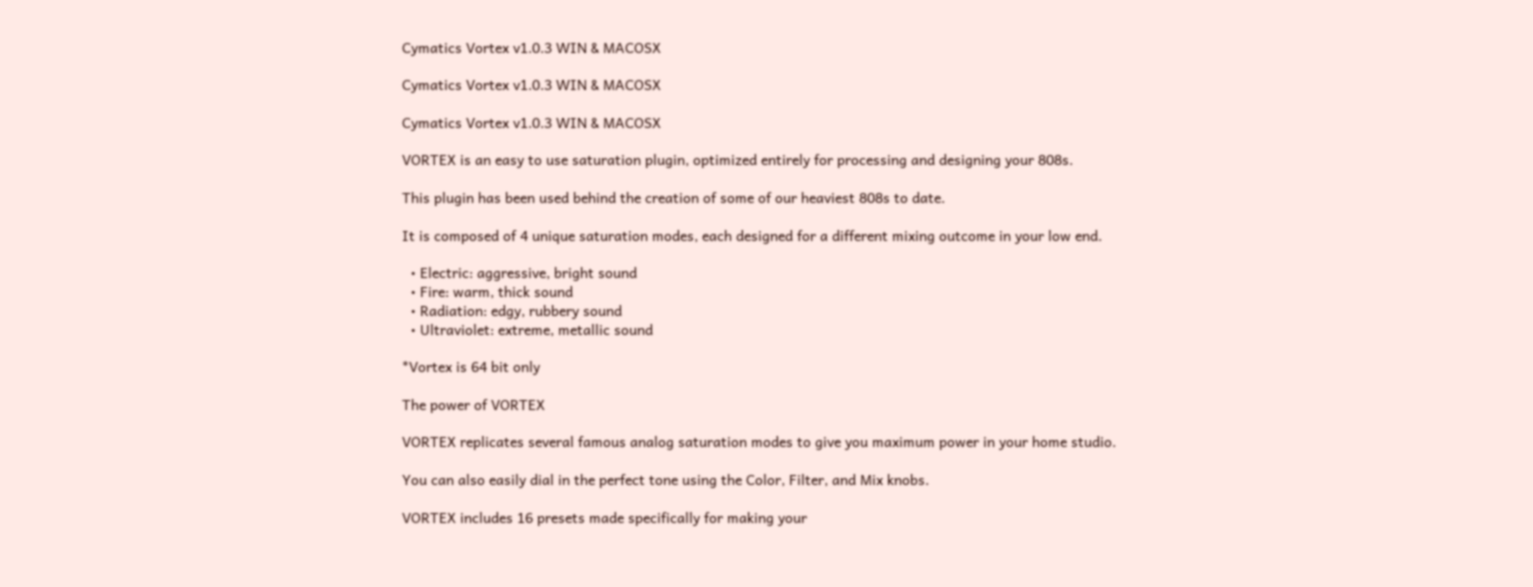Cymatics Vortex v1.0.3 WIN & MACOSX

Cymatics Vortex v1.0.3 WIN & MACOSX

Cymatics Vortex v1.0.3 WIN & MACOSX

VORTEX is an easy to use saturation plugin, optimized entirely for processing and designing your 808s.

This plugin has been used behind the creation of some of our heaviest 808s to date.

It is composed of 4 unique saturation modes, each designed for a different mixing outcome in your low end.

  • Electric: aggressive, bright sound
  • Fire: warm, thick sound
  • Radiation: edgy, rubbery sound
  • Ultraviolet: extreme, metallic sound

*Vortex is 64 bit only

The power of VORTEX

VORTEX replicates several famous analog saturation modes to give you maximum power in your home studio.

You can also easily dial in the perfect tone using the Color, Filter, and Mix knobs.

VORTEX includes 16 presets made specifically for making your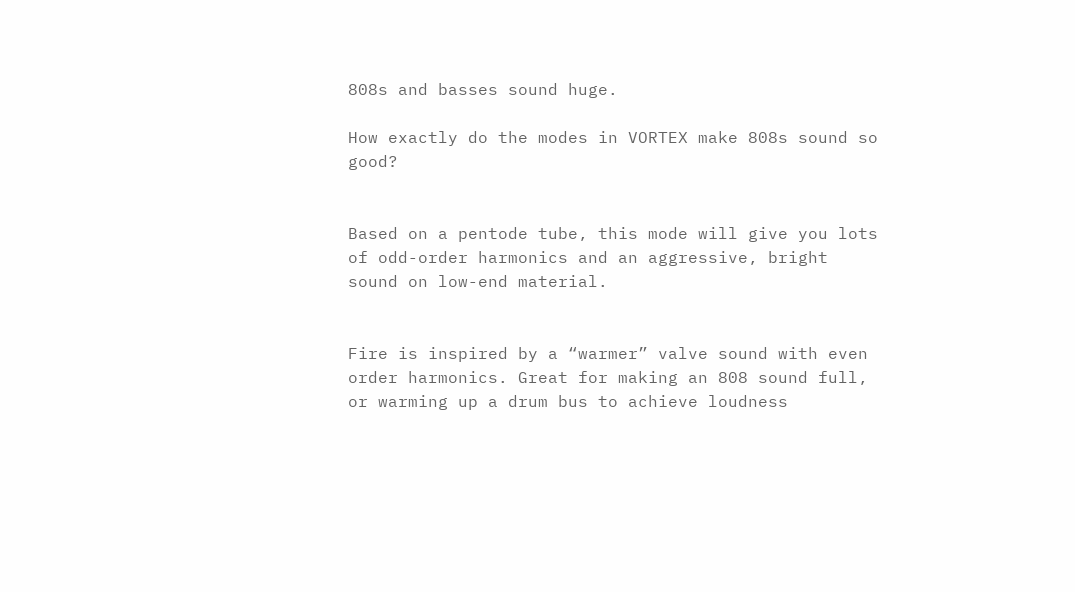808s and basses sound huge.

How exactly do the modes in VORTEX make 808s sound so good?


Based on a pentode tube, this mode will give you lots of odd-order harmonics and an aggressive, bright sound on low-end material.


Fire is inspired by a “warmer” valve sound with even order harmonics. Great for making an 808 sound full, or warming up a drum bus to achieve loudness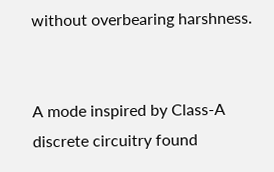without overbearing harshness.


A mode inspired by Class-A discrete circuitry found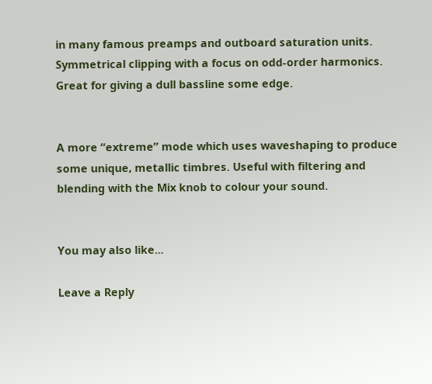in many famous preamps and outboard saturation units. Symmetrical clipping with a focus on odd-order harmonics. Great for giving a dull bassline some edge.


A more “extreme” mode which uses waveshaping to produce some unique, metallic timbres. Useful with filtering and blending with the Mix knob to colour your sound.


You may also like...

Leave a Reply